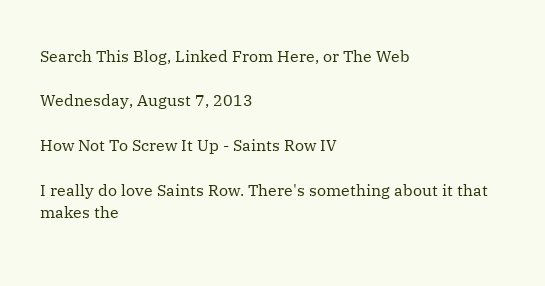Search This Blog, Linked From Here, or The Web

Wednesday, August 7, 2013

How Not To Screw It Up - Saints Row IV

I really do love Saints Row. There's something about it that makes the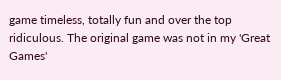game timeless, totally fun and over the top ridiculous. The original game was not in my 'Great Games'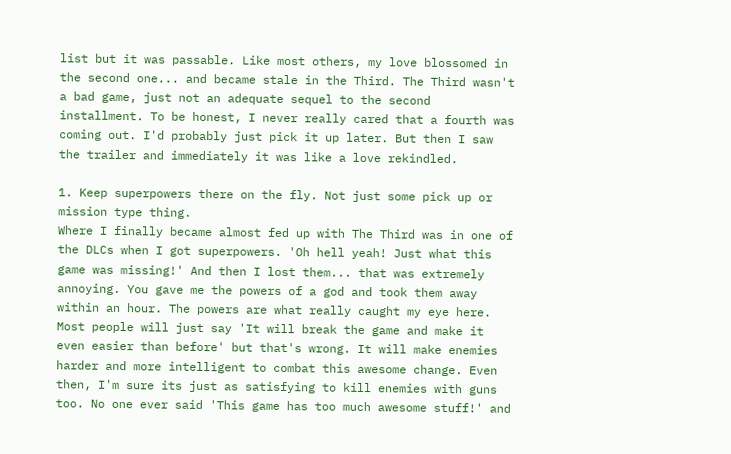list but it was passable. Like most others, my love blossomed in the second one... and became stale in the Third. The Third wasn't a bad game, just not an adequate sequel to the second installment. To be honest, I never really cared that a fourth was coming out. I'd probably just pick it up later. But then I saw the trailer and immediately it was like a love rekindled.

1. Keep superpowers there on the fly. Not just some pick up or mission type thing.
Where I finally became almost fed up with The Third was in one of the DLCs when I got superpowers. 'Oh hell yeah! Just what this game was missing!' And then I lost them... that was extremely annoying. You gave me the powers of a god and took them away within an hour. The powers are what really caught my eye here. Most people will just say 'It will break the game and make it even easier than before' but that's wrong. It will make enemies harder and more intelligent to combat this awesome change. Even then, I'm sure its just as satisfying to kill enemies with guns too. No one ever said 'This game has too much awesome stuff!' and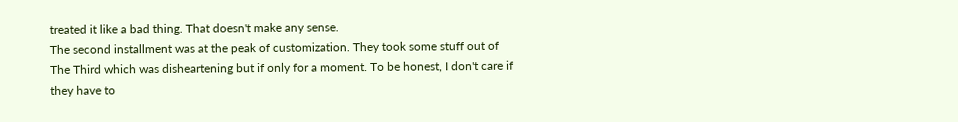treated it like a bad thing. That doesn't make any sense.
The second installment was at the peak of customization. They took some stuff out of The Third which was disheartening but if only for a moment. To be honest, I don't care if they have to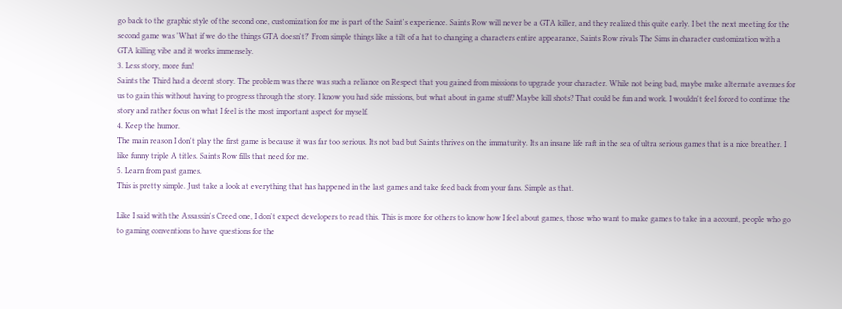go back to the graphic style of the second one, customization for me is part of the Saint's experience. Saints Row will never be a GTA killer, and they realized this quite early. I bet the next meeting for the second game was 'What if we do the things GTA doesn't?' From simple things like a tilt of a hat to changing a characters entire appearance, Saints Row rivals The Sims in character customization with a GTA killing vibe and it works immensely.
3. Less story, more fun!
Saints the Third had a decent story. The problem was there was such a reliance on Respect that you gained from missions to upgrade your character. While not being bad, maybe make alternate avenues for us to gain this without having to progress through the story. I know you had side missions, but what about in game stuff? Maybe kill shots? That could be fun and work. I wouldn't feel forced to continue the story and rather focus on what I feel is the most important aspect for myself.
4. Keep the humor.
The main reason I don't play the first game is because it was far too serious. Its not bad but Saints thrives on the immaturity. Its an insane life raft in the sea of ultra serious games that is a nice breather. I like funny triple A titles. Saints Row fills that need for me.
5. Learn from past games.
This is pretty simple. Just take a look at everything that has happened in the last games and take feed back from your fans. Simple as that.

Like I said with the Assassin's Creed one, I don't expect developers to read this. This is more for others to know how I feel about games, those who want to make games to take in a account, people who go to gaming conventions to have questions for the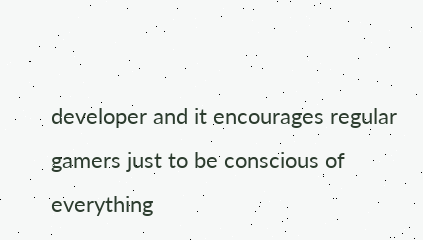developer and it encourages regular gamers just to be conscious of everything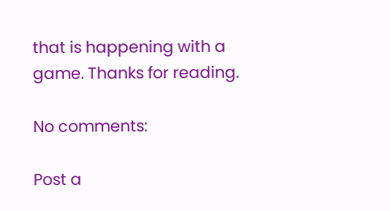that is happening with a game. Thanks for reading.

No comments:

Post a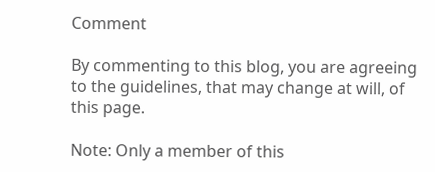Comment

By commenting to this blog, you are agreeing to the guidelines, that may change at will, of this page.

Note: Only a member of this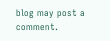blog may post a comment.